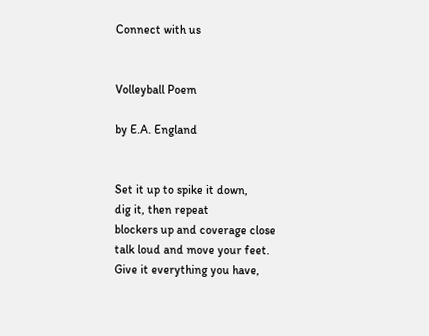Connect with us


Volleyball Poem

by E.A. England


Set it up to spike it down,
dig it, then repeat
blockers up and coverage close
talk loud and move your feet.
Give it everything you have,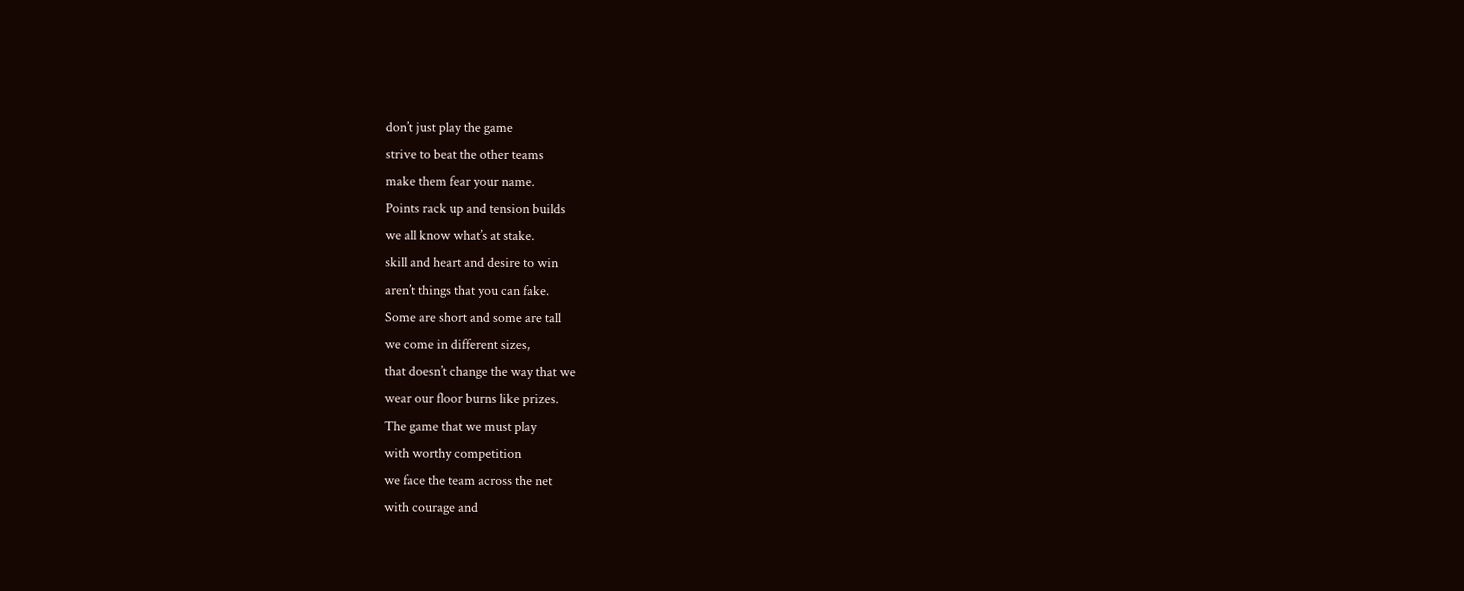don’t just play the game
strive to beat the other teams
make them fear your name.
Points rack up and tension builds
we all know what’s at stake.
skill and heart and desire to win
aren’t things that you can fake.
Some are short and some are tall
we come in different sizes,
that doesn’t change the way that we
wear our floor burns like prizes.
The game that we must play
with worthy competition
we face the team across the net
with courage and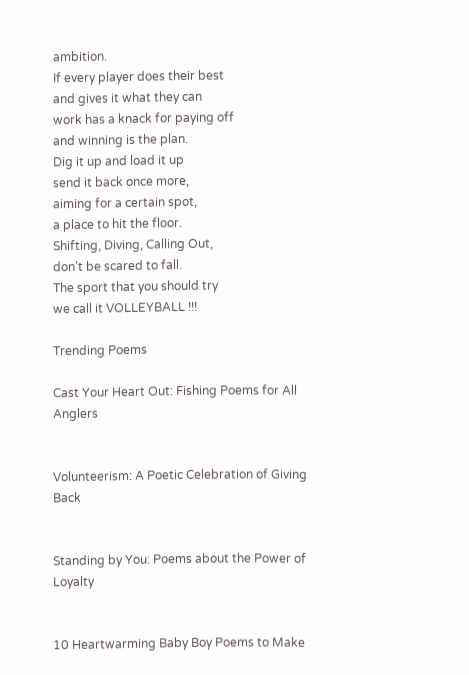ambition.
If every player does their best
and gives it what they can
work has a knack for paying off
and winning is the plan.
Dig it up and load it up
send it back once more,
aiming for a certain spot,
a place to hit the floor.
Shifting, Diving, Calling Out,
don’t be scared to fall.
The sport that you should try
we call it VOLLEYBALL !!!

Trending Poems

Cast Your Heart Out: Fishing Poems for All Anglers


Volunteerism: A Poetic Celebration of Giving Back


Standing by You: Poems about the Power of Loyalty


10 Heartwarming Baby Boy Poems to Make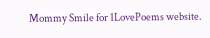Mommy Smile for 1LovePoems website.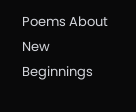Poems About New Beginnings